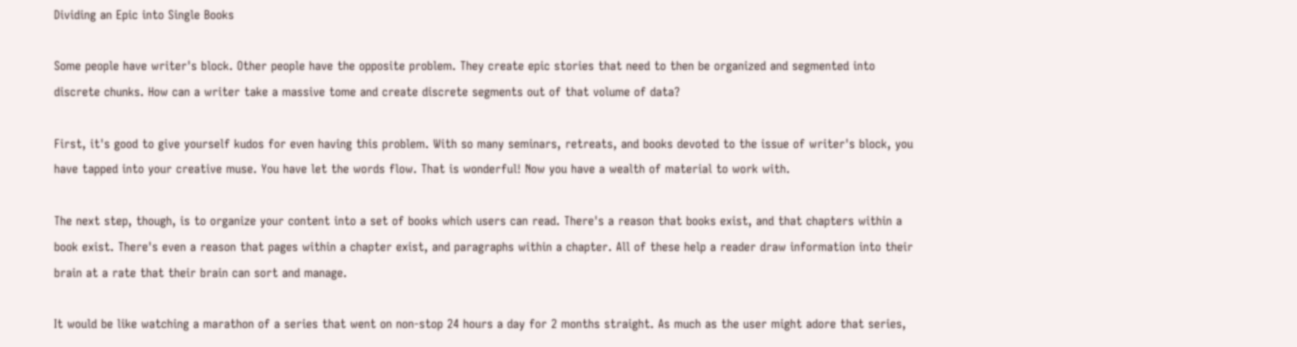Dividing an Epic into Single Books

Some people have writer's block. Other people have the opposite problem. They create epic stories that need to then be organized and segmented into discrete chunks. How can a writer take a massive tome and create discrete segments out of that volume of data?

First, it's good to give yourself kudos for even having this problem. With so many seminars, retreats, and books devoted to the issue of writer's block, you have tapped into your creative muse. You have let the words flow. That is wonderful! Now you have a wealth of material to work with.

The next step, though, is to organize your content into a set of books which users can read. There's a reason that books exist, and that chapters within a book exist. There's even a reason that pages within a chapter exist, and paragraphs within a chapter. All of these help a reader draw information into their brain at a rate that their brain can sort and manage.

It would be like watching a marathon of a series that went on non-stop 24 hours a day for 2 months straight. As much as the user might adore that series,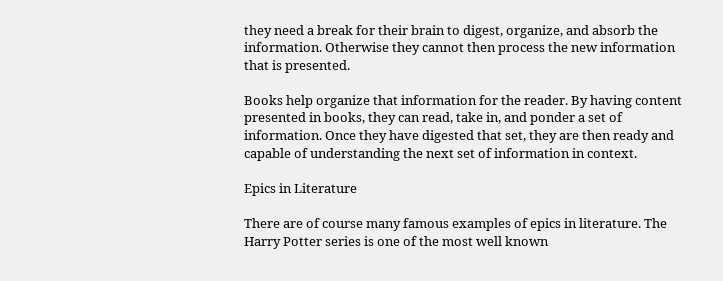they need a break for their brain to digest, organize, and absorb the information. Otherwise they cannot then process the new information that is presented.

Books help organize that information for the reader. By having content presented in books, they can read, take in, and ponder a set of information. Once they have digested that set, they are then ready and capable of understanding the next set of information in context.

Epics in Literature

There are of course many famous examples of epics in literature. The Harry Potter series is one of the most well known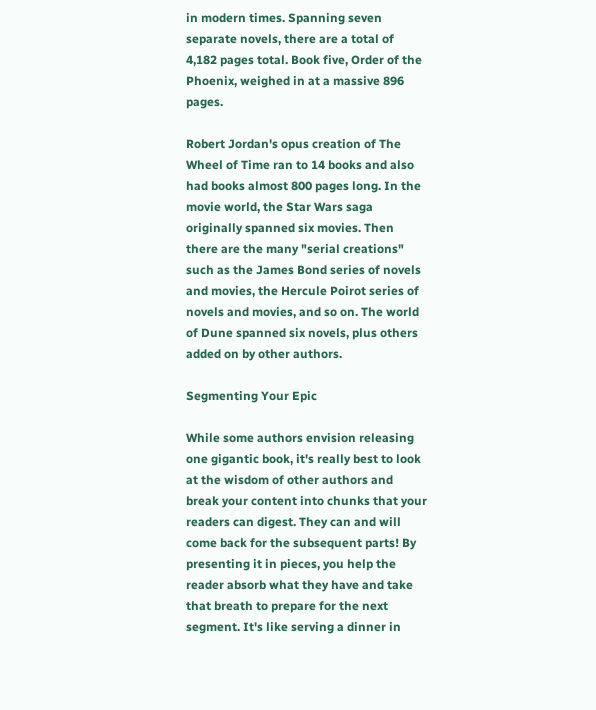in modern times. Spanning seven separate novels, there are a total of 4,182 pages total. Book five, Order of the Phoenix, weighed in at a massive 896 pages.

Robert Jordan's opus creation of The Wheel of Time ran to 14 books and also had books almost 800 pages long. In the movie world, the Star Wars saga originally spanned six movies. Then there are the many "serial creations" such as the James Bond series of novels and movies, the Hercule Poirot series of novels and movies, and so on. The world of Dune spanned six novels, plus others added on by other authors.

Segmenting Your Epic

While some authors envision releasing one gigantic book, it's really best to look at the wisdom of other authors and break your content into chunks that your readers can digest. They can and will come back for the subsequent parts! By presenting it in pieces, you help the reader absorb what they have and take that breath to prepare for the next segment. It's like serving a dinner in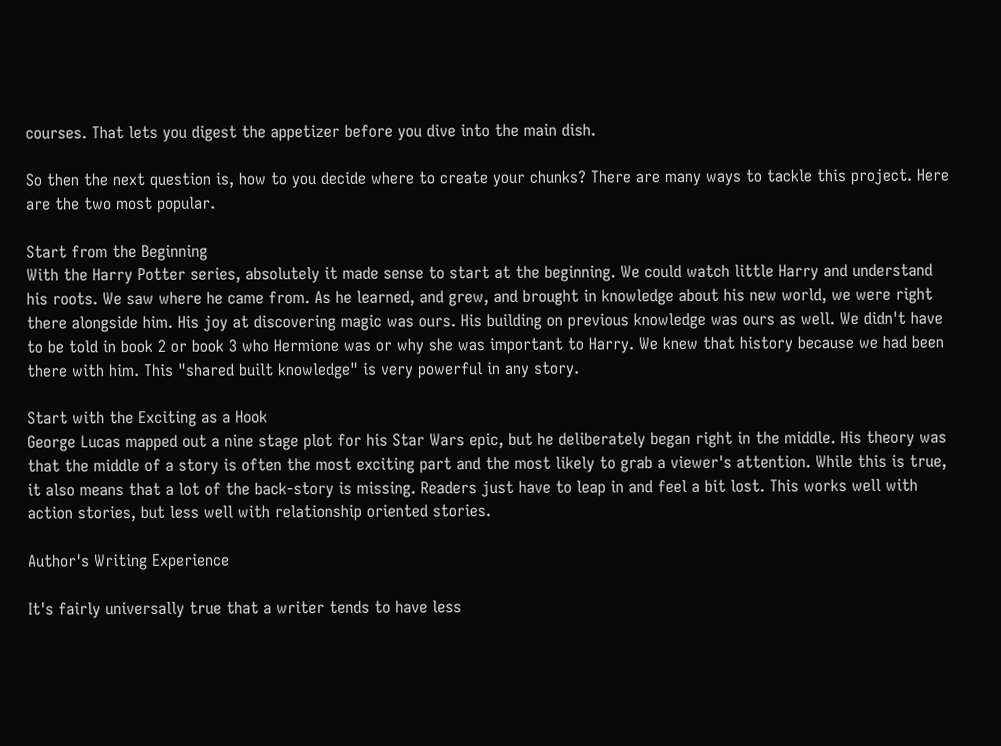courses. That lets you digest the appetizer before you dive into the main dish.

So then the next question is, how to you decide where to create your chunks? There are many ways to tackle this project. Here are the two most popular.

Start from the Beginning
With the Harry Potter series, absolutely it made sense to start at the beginning. We could watch little Harry and understand his roots. We saw where he came from. As he learned, and grew, and brought in knowledge about his new world, we were right there alongside him. His joy at discovering magic was ours. His building on previous knowledge was ours as well. We didn't have to be told in book 2 or book 3 who Hermione was or why she was important to Harry. We knew that history because we had been there with him. This "shared built knowledge" is very powerful in any story.

Start with the Exciting as a Hook
George Lucas mapped out a nine stage plot for his Star Wars epic, but he deliberately began right in the middle. His theory was that the middle of a story is often the most exciting part and the most likely to grab a viewer's attention. While this is true, it also means that a lot of the back-story is missing. Readers just have to leap in and feel a bit lost. This works well with action stories, but less well with relationship oriented stories.

Author's Writing Experience

It's fairly universally true that a writer tends to have less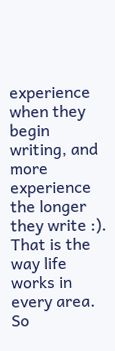experience when they begin writing, and more experience the longer they write :). That is the way life works in every area. So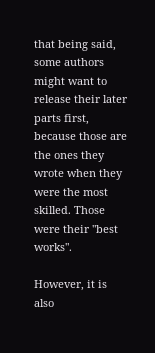that being said, some authors might want to release their later parts first, because those are the ones they wrote when they were the most skilled. Those were their "best works".

However, it is also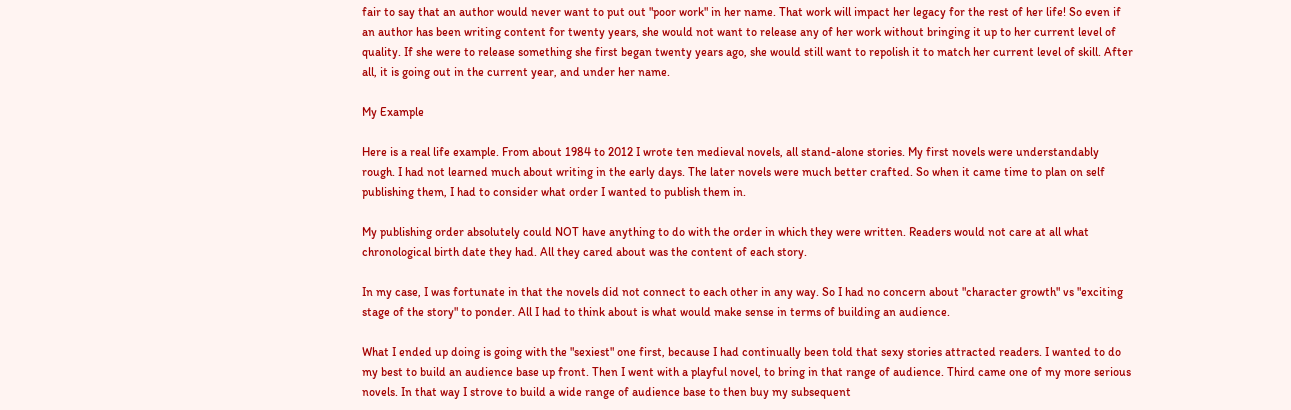fair to say that an author would never want to put out "poor work" in her name. That work will impact her legacy for the rest of her life! So even if an author has been writing content for twenty years, she would not want to release any of her work without bringing it up to her current level of quality. If she were to release something she first began twenty years ago, she would still want to repolish it to match her current level of skill. After all, it is going out in the current year, and under her name.

My Example

Here is a real life example. From about 1984 to 2012 I wrote ten medieval novels, all stand-alone stories. My first novels were understandably rough. I had not learned much about writing in the early days. The later novels were much better crafted. So when it came time to plan on self publishing them, I had to consider what order I wanted to publish them in.

My publishing order absolutely could NOT have anything to do with the order in which they were written. Readers would not care at all what chronological birth date they had. All they cared about was the content of each story.

In my case, I was fortunate in that the novels did not connect to each other in any way. So I had no concern about "character growth" vs "exciting stage of the story" to ponder. All I had to think about is what would make sense in terms of building an audience.

What I ended up doing is going with the "sexiest" one first, because I had continually been told that sexy stories attracted readers. I wanted to do my best to build an audience base up front. Then I went with a playful novel, to bring in that range of audience. Third came one of my more serious novels. In that way I strove to build a wide range of audience base to then buy my subsequent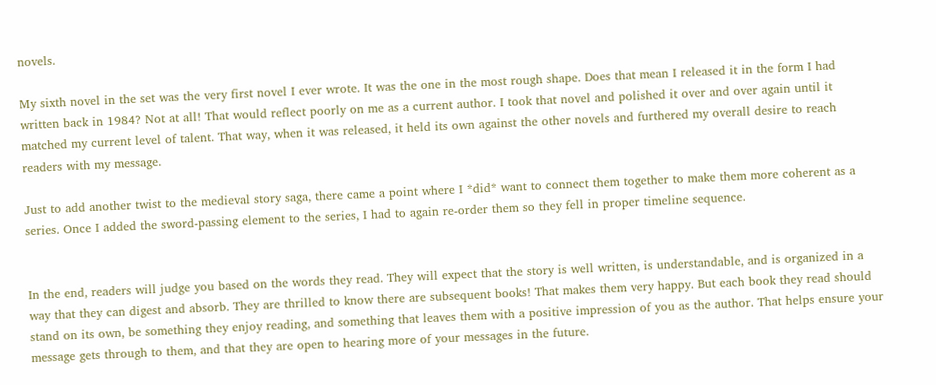novels.

My sixth novel in the set was the very first novel I ever wrote. It was the one in the most rough shape. Does that mean I released it in the form I had written back in 1984? Not at all! That would reflect poorly on me as a current author. I took that novel and polished it over and over again until it matched my current level of talent. That way, when it was released, it held its own against the other novels and furthered my overall desire to reach readers with my message.

Just to add another twist to the medieval story saga, there came a point where I *did* want to connect them together to make them more coherent as a series. Once I added the sword-passing element to the series, I had to again re-order them so they fell in proper timeline sequence.


In the end, readers will judge you based on the words they read. They will expect that the story is well written, is understandable, and is organized in a way that they can digest and absorb. They are thrilled to know there are subsequent books! That makes them very happy. But each book they read should stand on its own, be something they enjoy reading, and something that leaves them with a positive impression of you as the author. That helps ensure your message gets through to them, and that they are open to hearing more of your messages in the future.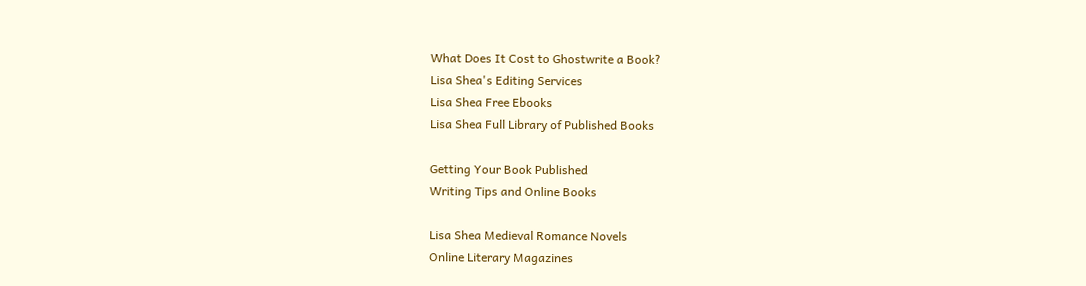What Does It Cost to Ghostwrite a Book?
Lisa Shea's Editing Services
Lisa Shea Free Ebooks
Lisa Shea Full Library of Published Books

Getting Your Book Published
Writing Tips and Online Books

Lisa Shea Medieval Romance Novels
Online Literary Magazines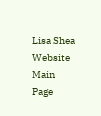Lisa Shea Website Main Page